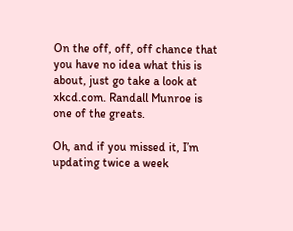On the off, off, off chance that you have no idea what this is about, just go take a look at xkcd.com. Randall Munroe is one of the greats.

Oh, and if you missed it, I’m updating twice a week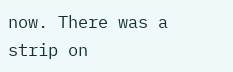now. There was a strip on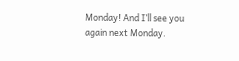Monday! And I’ll see you again next Monday.